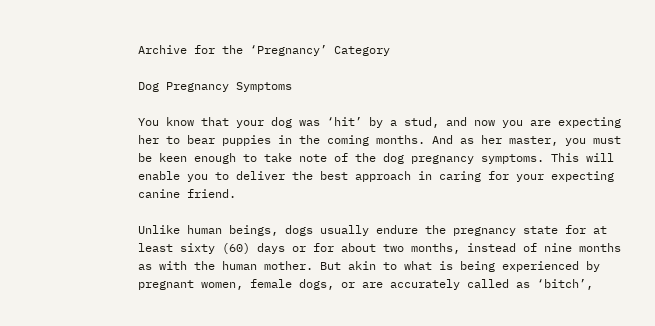Archive for the ‘Pregnancy’ Category

Dog Pregnancy Symptoms

You know that your dog was ‘hit’ by a stud, and now you are expecting her to bear puppies in the coming months. And as her master, you must be keen enough to take note of the dog pregnancy symptoms. This will enable you to deliver the best approach in caring for your expecting canine friend.

Unlike human beings, dogs usually endure the pregnancy state for at least sixty (60) days or for about two months, instead of nine months as with the human mother. But akin to what is being experienced by pregnant women, female dogs, or are accurately called as ‘bitch’,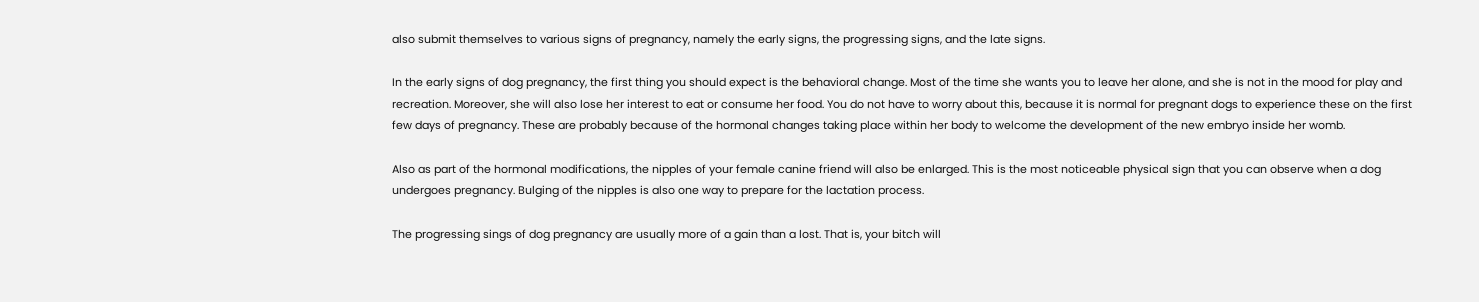also submit themselves to various signs of pregnancy, namely the early signs, the progressing signs, and the late signs.

In the early signs of dog pregnancy, the first thing you should expect is the behavioral change. Most of the time she wants you to leave her alone, and she is not in the mood for play and recreation. Moreover, she will also lose her interest to eat or consume her food. You do not have to worry about this, because it is normal for pregnant dogs to experience these on the first few days of pregnancy. These are probably because of the hormonal changes taking place within her body to welcome the development of the new embryo inside her womb.

Also as part of the hormonal modifications, the nipples of your female canine friend will also be enlarged. This is the most noticeable physical sign that you can observe when a dog undergoes pregnancy. Bulging of the nipples is also one way to prepare for the lactation process.

The progressing sings of dog pregnancy are usually more of a gain than a lost. That is, your bitch will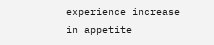experience increase in appetite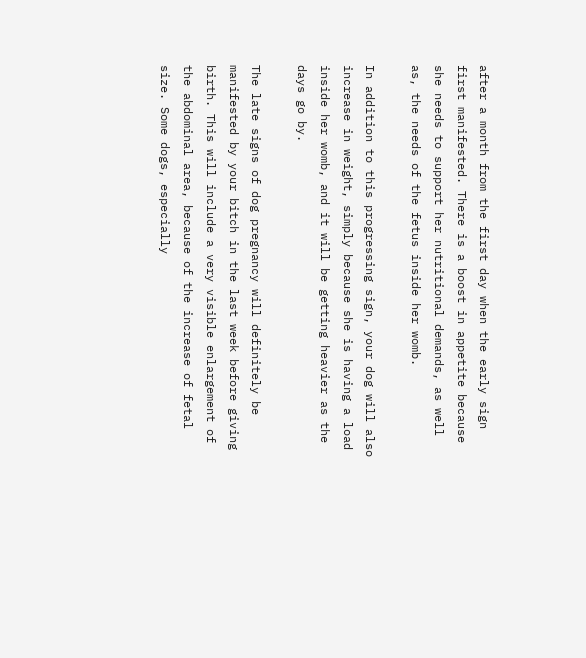after a month from the first day when the early sign first manifested. There is a boost in appetite because she needs to support her nutritional demands, as well as, the needs of the fetus inside her womb.

In addition to this progressing sign, your dog will also increase in weight, simply because she is having a load inside her womb, and it will be getting heavier as the days go by.

The late signs of dog pregnancy will definitely be manifested by your bitch in the last week before giving birth. This will include a very visible enlargement of the abdominal area, because of the increase of fetal size. Some dogs, especially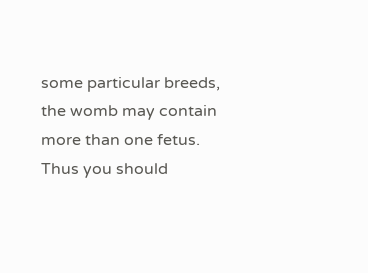some particular breeds, the womb may contain more than one fetus. Thus you should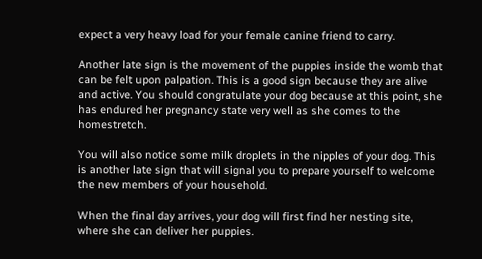expect a very heavy load for your female canine friend to carry.

Another late sign is the movement of the puppies inside the womb that can be felt upon palpation. This is a good sign because they are alive and active. You should congratulate your dog because at this point, she has endured her pregnancy state very well as she comes to the homestretch.

You will also notice some milk droplets in the nipples of your dog. This is another late sign that will signal you to prepare yourself to welcome the new members of your household.

When the final day arrives, your dog will first find her nesting site, where she can deliver her puppies.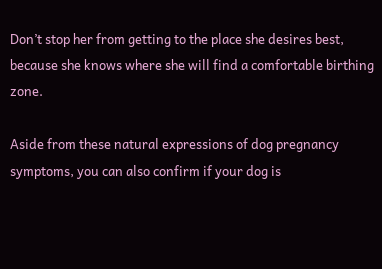Don’t stop her from getting to the place she desires best, because she knows where she will find a comfortable birthing zone.

Aside from these natural expressions of dog pregnancy symptoms, you can also confirm if your dog is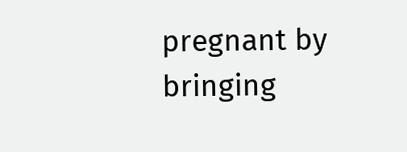pregnant by bringing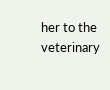her to the veterinary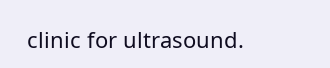clinic for ultrasound.